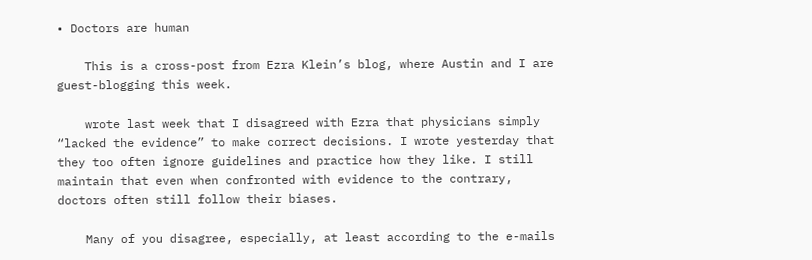• Doctors are human

    This is a cross-post from Ezra Klein’s blog, where Austin and I are guest-blogging this week.

    wrote last week that I disagreed with Ezra that physicians simply “lacked the evidence” to make correct decisions. I wrote yesterday that they too often ignore guidelines and practice how they like. I still maintain that even when confronted with evidence to the contrary, doctors often still follow their biases.

    Many of you disagree, especially, at least according to the e-mails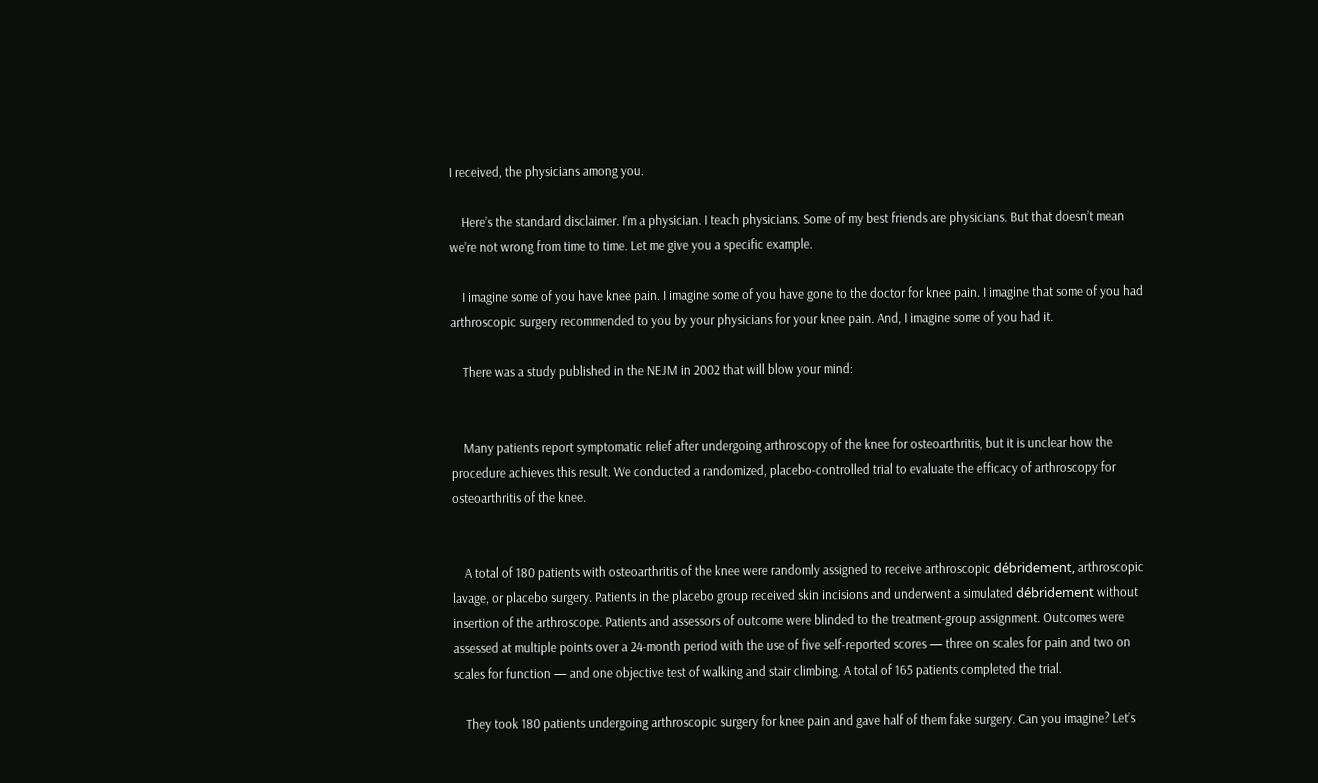I received, the physicians among you.

    Here’s the standard disclaimer. I’m a physician. I teach physicians. Some of my best friends are physicians. But that doesn’t mean we’re not wrong from time to time. Let me give you a specific example.

    I imagine some of you have knee pain. I imagine some of you have gone to the doctor for knee pain. I imagine that some of you had arthroscopic surgery recommended to you by your physicians for your knee pain. And, I imagine some of you had it.

    There was a study published in the NEJM in 2002 that will blow your mind:


    Many patients report symptomatic relief after undergoing arthroscopy of the knee for osteoarthritis, but it is unclear how the procedure achieves this result. We conducted a randomized, placebo-controlled trial to evaluate the efficacy of arthroscopy for osteoarthritis of the knee.


    A total of 180 patients with osteoarthritis of the knee were randomly assigned to receive arthroscopic débridement, arthroscopic lavage, or placebo surgery. Patients in the placebo group received skin incisions and underwent a simulated débridement without insertion of the arthroscope. Patients and assessors of outcome were blinded to the treatment-group assignment. Outcomes were assessed at multiple points over a 24-month period with the use of five self-reported scores — three on scales for pain and two on scales for function — and one objective test of walking and stair climbing. A total of 165 patients completed the trial.

    They took 180 patients undergoing arthroscopic surgery for knee pain and gave half of them fake surgery. Can you imagine? Let’s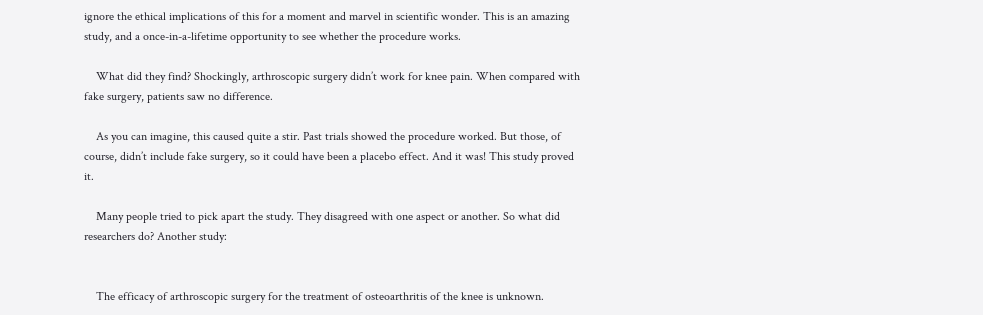ignore the ethical implications of this for a moment and marvel in scientific wonder. This is an amazing study, and a once-in-a-lifetime opportunity to see whether the procedure works.

    What did they find? Shockingly, arthroscopic surgery didn’t work for knee pain. When compared with fake surgery, patients saw no difference.

    As you can imagine, this caused quite a stir. Past trials showed the procedure worked. But those, of course, didn’t include fake surgery, so it could have been a placebo effect. And it was! This study proved it.

    Many people tried to pick apart the study. They disagreed with one aspect or another. So what did researchers do? Another study:


    The efficacy of arthroscopic surgery for the treatment of osteoarthritis of the knee is unknown.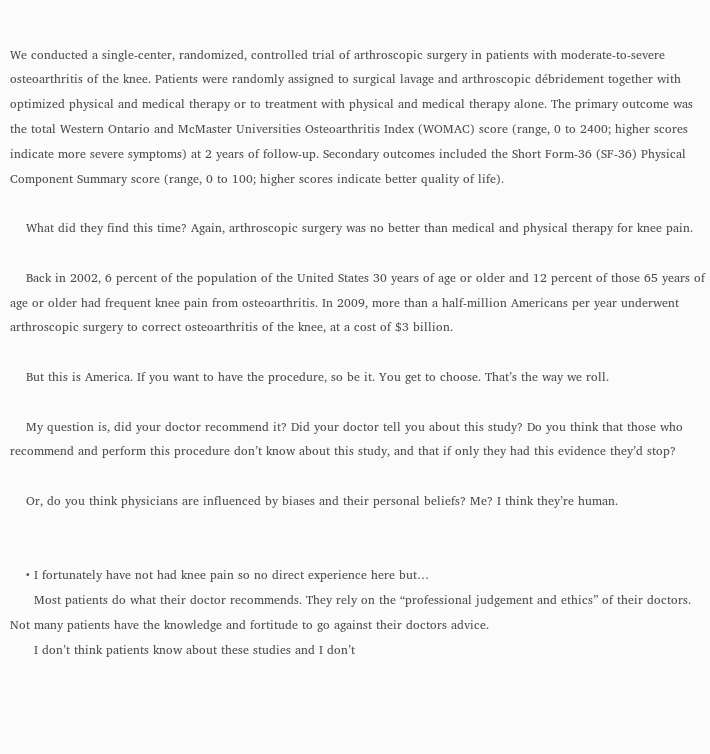We conducted a single-center, randomized, controlled trial of arthroscopic surgery in patients with moderate-to-severe osteoarthritis of the knee. Patients were randomly assigned to surgical lavage and arthroscopic débridement together with optimized physical and medical therapy or to treatment with physical and medical therapy alone. The primary outcome was the total Western Ontario and McMaster Universities Osteoarthritis Index (WOMAC) score (range, 0 to 2400; higher scores indicate more severe symptoms) at 2 years of follow-up. Secondary outcomes included the Short Form-36 (SF-36) Physical Component Summary score (range, 0 to 100; higher scores indicate better quality of life).

    What did they find this time? Again, arthroscopic surgery was no better than medical and physical therapy for knee pain.

    Back in 2002, 6 percent of the population of the United States 30 years of age or older and 12 percent of those 65 years of age or older had frequent knee pain from osteoarthritis. In 2009, more than a half-million Americans per year underwent arthroscopic surgery to correct osteoarthritis of the knee, at a cost of $3 billion.

    But this is America. If you want to have the procedure, so be it. You get to choose. That’s the way we roll.

    My question is, did your doctor recommend it? Did your doctor tell you about this study? Do you think that those who recommend and perform this procedure don’t know about this study, and that if only they had this evidence they’d stop?

    Or, do you think physicians are influenced by biases and their personal beliefs? Me? I think they’re human.


    • I fortunately have not had knee pain so no direct experience here but…
      Most patients do what their doctor recommends. They rely on the “professional judgement and ethics” of their doctors. Not many patients have the knowledge and fortitude to go against their doctors advice.
      I don’t think patients know about these studies and I don’t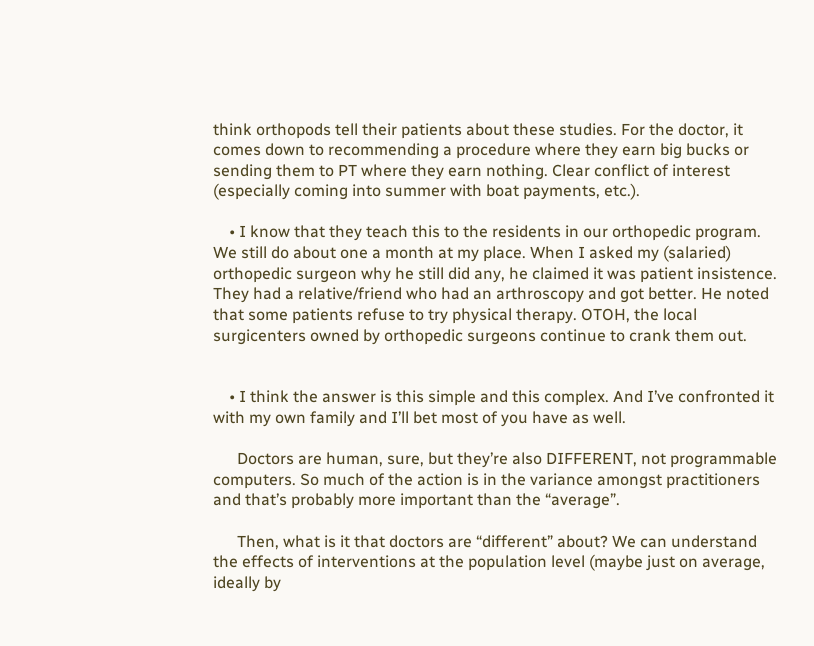think orthopods tell their patients about these studies. For the doctor, it comes down to recommending a procedure where they earn big bucks or sending them to PT where they earn nothing. Clear conflict of interest (especially coming into summer with boat payments, etc.).

    • I know that they teach this to the residents in our orthopedic program. We still do about one a month at my place. When I asked my (salaried) orthopedic surgeon why he still did any, he claimed it was patient insistence. They had a relative/friend who had an arthroscopy and got better. He noted that some patients refuse to try physical therapy. OTOH, the local surgicenters owned by orthopedic surgeons continue to crank them out.


    • I think the answer is this simple and this complex. And I’ve confronted it with my own family and I’ll bet most of you have as well.

      Doctors are human, sure, but they’re also DIFFERENT, not programmable computers. So much of the action is in the variance amongst practitioners and that’s probably more important than the “average”.

      Then, what is it that doctors are “different” about? We can understand the effects of interventions at the population level (maybe just on average, ideally by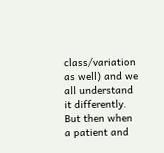class/variation as well) and we all understand it differently. But then when a patient and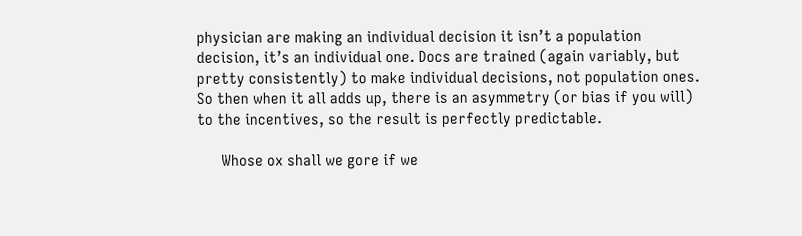physician are making an individual decision it isn’t a population decision, it’s an individual one. Docs are trained (again variably, but pretty consistently) to make individual decisions, not population ones. So then when it all adds up, there is an asymmetry (or bias if you will) to the incentives, so the result is perfectly predictable.

      Whose ox shall we gore if we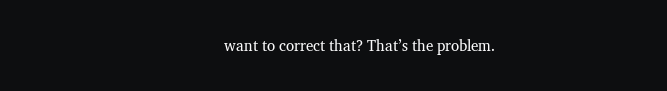want to correct that? That’s the problem.